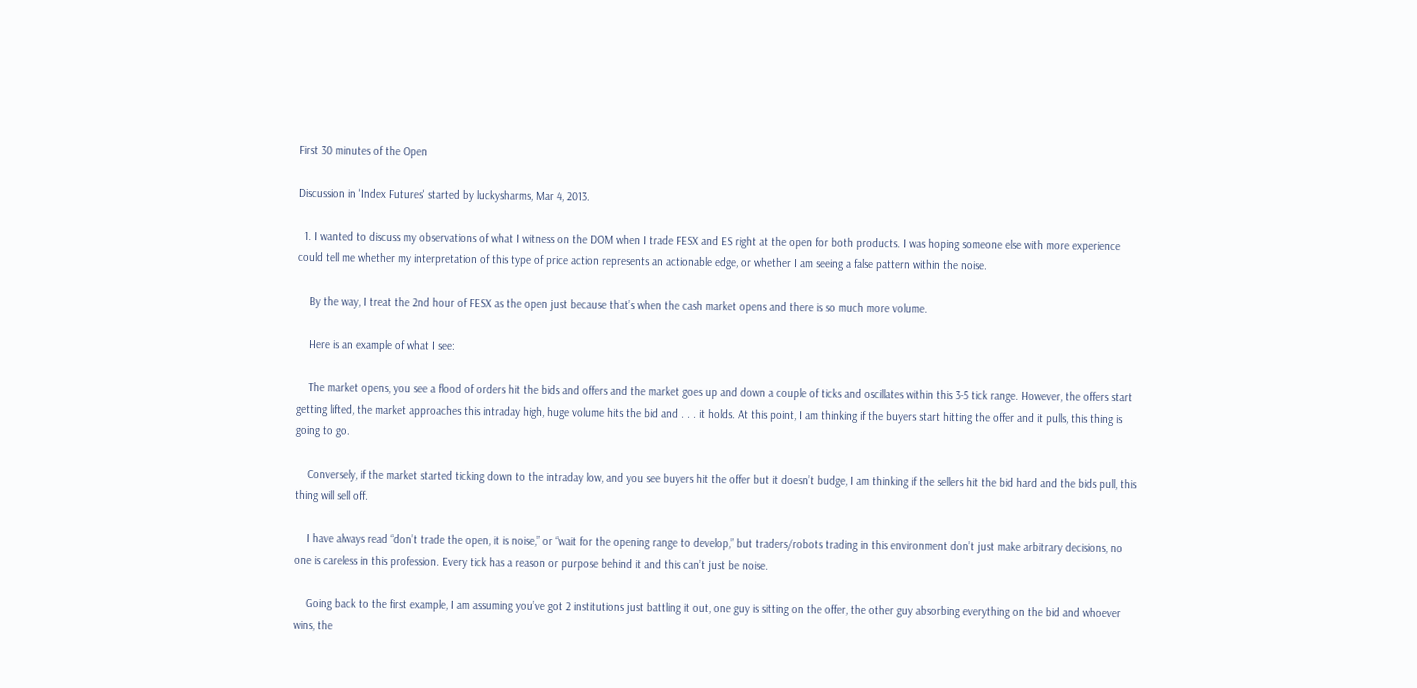First 30 minutes of the Open

Discussion in 'Index Futures' started by luckysharms, Mar 4, 2013.

  1. I wanted to discuss my observations of what I witness on the DOM when I trade FESX and ES right at the open for both products. I was hoping someone else with more experience could tell me whether my interpretation of this type of price action represents an actionable edge, or whether I am seeing a false pattern within the noise.

    By the way, I treat the 2nd hour of FESX as the open just because that’s when the cash market opens and there is so much more volume.

    Here is an example of what I see:

    The market opens, you see a flood of orders hit the bids and offers and the market goes up and down a couple of ticks and oscillates within this 3-5 tick range. However, the offers start getting lifted, the market approaches this intraday high, huge volume hits the bid and . . . it holds. At this point, I am thinking if the buyers start hitting the offer and it pulls, this thing is going to go.

    Conversely, if the market started ticking down to the intraday low, and you see buyers hit the offer but it doesn’t budge, I am thinking if the sellers hit the bid hard and the bids pull, this thing will sell off.

    I have always read “don’t trade the open, it is noise,” or “wait for the opening range to develop,” but traders/robots trading in this environment don’t just make arbitrary decisions, no one is careless in this profession. Every tick has a reason or purpose behind it and this can’t just be noise.

    Going back to the first example, I am assuming you’ve got 2 institutions just battling it out, one guy is sitting on the offer, the other guy absorbing everything on the bid and whoever wins, the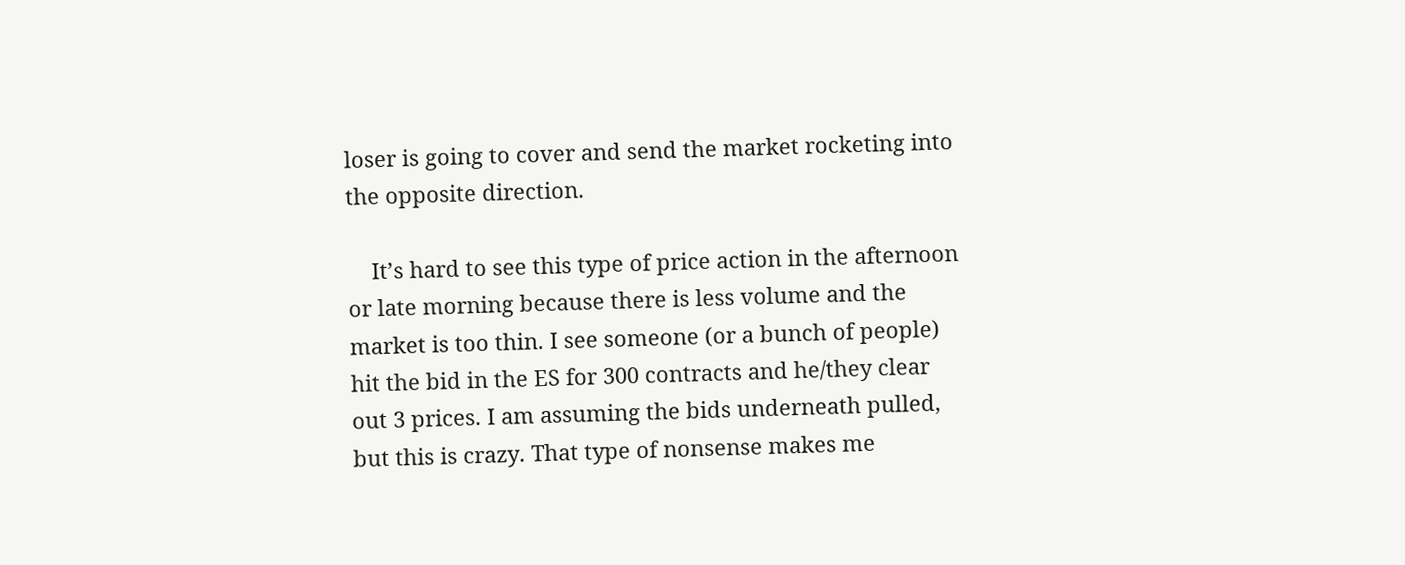loser is going to cover and send the market rocketing into the opposite direction.

    It’s hard to see this type of price action in the afternoon or late morning because there is less volume and the market is too thin. I see someone (or a bunch of people) hit the bid in the ES for 300 contracts and he/they clear out 3 prices. I am assuming the bids underneath pulled, but this is crazy. That type of nonsense makes me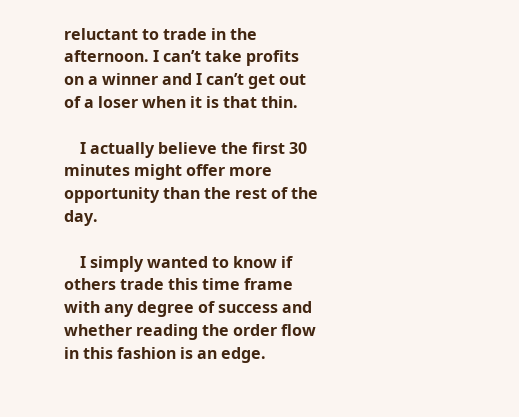reluctant to trade in the afternoon. I can’t take profits on a winner and I can’t get out of a loser when it is that thin.

    I actually believe the first 30 minutes might offer more opportunity than the rest of the day.

    I simply wanted to know if others trade this time frame with any degree of success and whether reading the order flow in this fashion is an edge.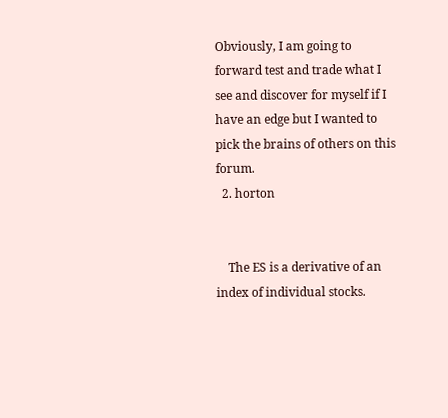Obviously, I am going to forward test and trade what I see and discover for myself if I have an edge but I wanted to pick the brains of others on this forum.
  2. horton


    The ES is a derivative of an index of individual stocks.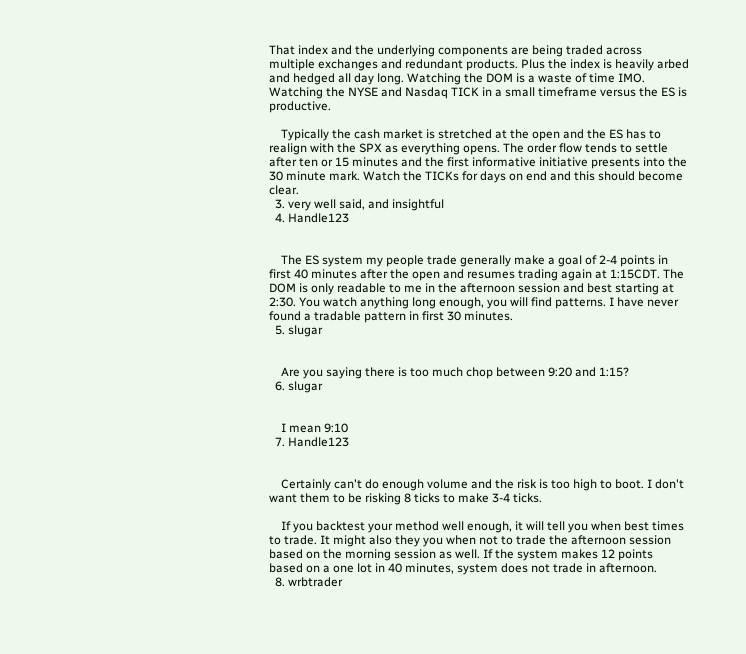That index and the underlying components are being traded across multiple exchanges and redundant products. Plus the index is heavily arbed and hedged all day long. Watching the DOM is a waste of time IMO. Watching the NYSE and Nasdaq TICK in a small timeframe versus the ES is productive.

    Typically the cash market is stretched at the open and the ES has to realign with the SPX as everything opens. The order flow tends to settle after ten or 15 minutes and the first informative initiative presents into the 30 minute mark. Watch the TICKs for days on end and this should become clear.
  3. very well said, and insightful
  4. Handle123


    The ES system my people trade generally make a goal of 2-4 points in first 40 minutes after the open and resumes trading again at 1:15CDT. The DOM is only readable to me in the afternoon session and best starting at 2:30. You watch anything long enough, you will find patterns. I have never found a tradable pattern in first 30 minutes.
  5. slugar


    Are you saying there is too much chop between 9:20 and 1:15?
  6. slugar


    I mean 9:10
  7. Handle123


    Certainly can't do enough volume and the risk is too high to boot. I don't want them to be risking 8 ticks to make 3-4 ticks.

    If you backtest your method well enough, it will tell you when best times to trade. It might also they you when not to trade the afternoon session based on the morning session as well. If the system makes 12 points based on a one lot in 40 minutes, system does not trade in afternoon.
  8. wrbtrader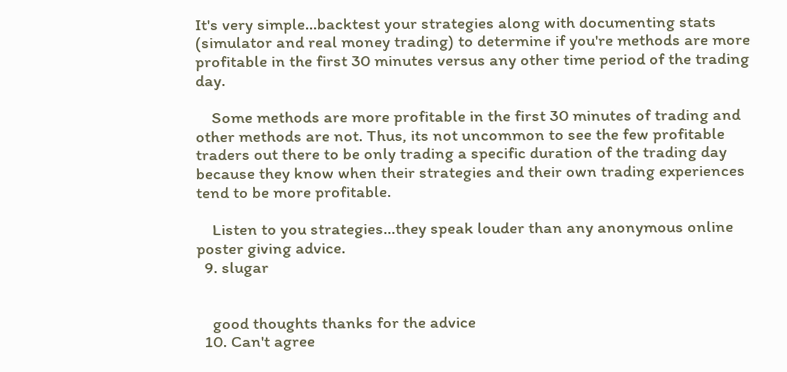It's very simple...backtest your strategies along with documenting stats (simulator and real money trading) to determine if you're methods are more profitable in the first 30 minutes versus any other time period of the trading day.

    Some methods are more profitable in the first 30 minutes of trading and other methods are not. Thus, its not uncommon to see the few profitable traders out there to be only trading a specific duration of the trading day because they know when their strategies and their own trading experiences tend to be more profitable.

    Listen to you strategies...they speak louder than any anonymous online poster giving advice.
  9. slugar


    good thoughts thanks for the advice
  10. Can't agree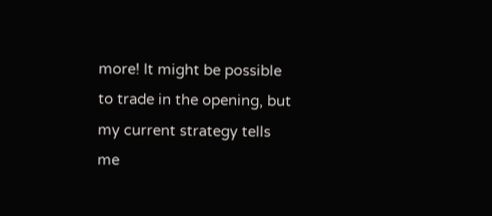more! It might be possible to trade in the opening, but my current strategy tells me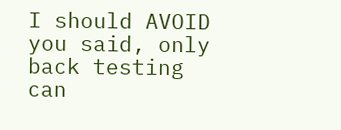I should AVOID you said, only back testing can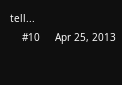tell...
    #10     Apr 25, 2013